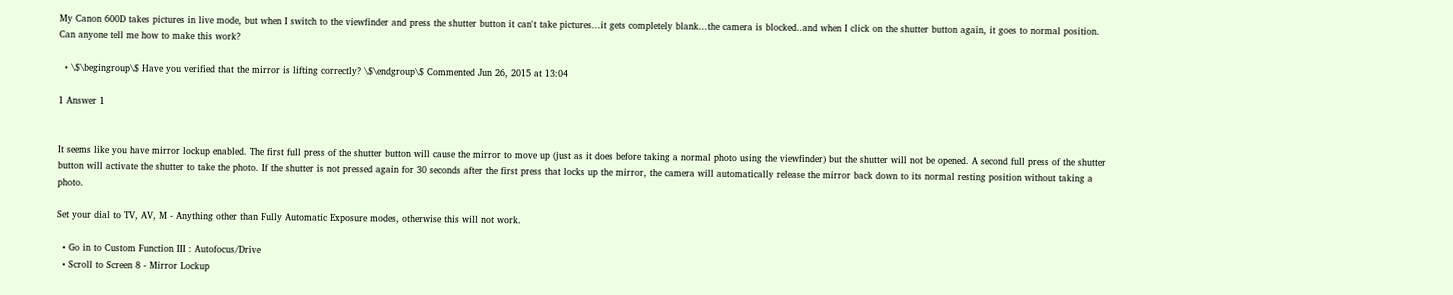My Canon 600D takes pictures in live mode, but when I switch to the viewfinder and press the shutter button it can't take pictures...it gets completely blank...the camera is blocked..and when I click on the shutter button again, it goes to normal position. Can anyone tell me how to make this work?

  • \$\begingroup\$ Have you verified that the mirror is lifting correctly? \$\endgroup\$ Commented Jun 26, 2015 at 13:04

1 Answer 1


It seems like you have mirror lockup enabled. The first full press of the shutter button will cause the mirror to move up (just as it does before taking a normal photo using the viewfinder) but the shutter will not be opened. A second full press of the shutter button will activate the shutter to take the photo. If the shutter is not pressed again for 30 seconds after the first press that locks up the mirror, the camera will automatically release the mirror back down to its normal resting position without taking a photo.

Set your dial to TV, AV, M - Anything other than Fully Automatic Exposure modes, otherwise this will not work.

  • Go in to Custom Function III : Autofocus/Drive
  • Scroll to Screen 8 - Mirror Lockup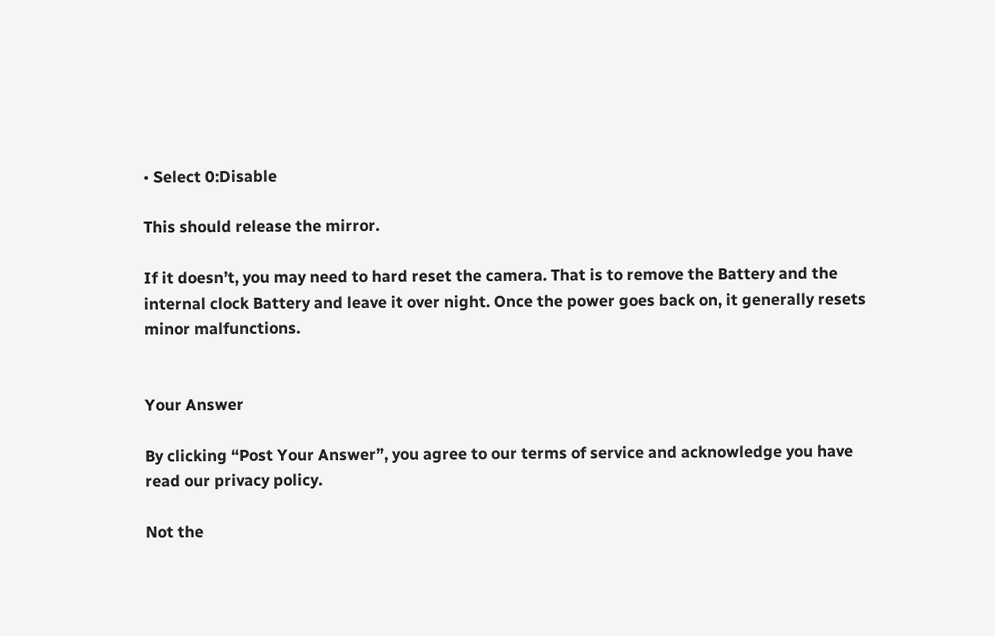• Select 0:Disable

This should release the mirror.

If it doesn’t, you may need to hard reset the camera. That is to remove the Battery and the internal clock Battery and leave it over night. Once the power goes back on, it generally resets minor malfunctions.


Your Answer

By clicking “Post Your Answer”, you agree to our terms of service and acknowledge you have read our privacy policy.

Not the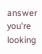answer you're looking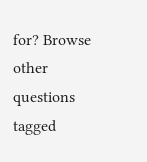for? Browse other questions tagged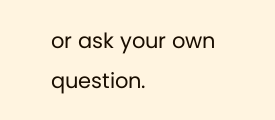or ask your own question.